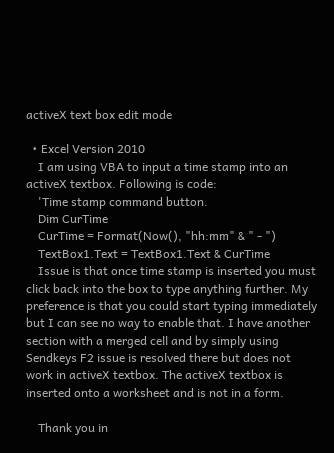activeX text box edit mode

  • Excel Version 2010
    I am using VBA to input a time stamp into an activeX textbox. Following is code:
    'Time stamp command button.
    Dim CurTime
    CurTime = Format(Now(), "hh:mm" & " - ")
    TextBox1.Text = TextBox1.Text & CurTime
    Issue is that once time stamp is inserted you must click back into the box to type anything further. My preference is that you could start typing immediately but I can see no way to enable that. I have another section with a merged cell and by simply using Sendkeys F2 issue is resolved there but does not work in activeX textbox. The activeX textbox is inserted onto a worksheet and is not in a form.

    Thank you in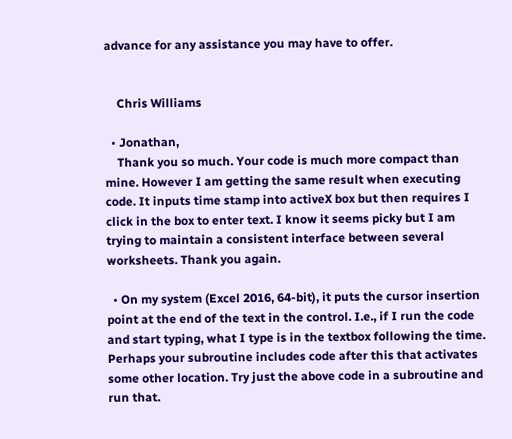advance for any assistance you may have to offer.


    Chris Williams

  • Jonathan,
    Thank you so much. Your code is much more compact than mine. However I am getting the same result when executing code. It inputs time stamp into activeX box but then requires I click in the box to enter text. I know it seems picky but I am trying to maintain a consistent interface between several worksheets. Thank you again.

  • On my system (Excel 2016, 64-bit), it puts the cursor insertion point at the end of the text in the control. I.e., if I run the code and start typing, what I type is in the textbox following the time. Perhaps your subroutine includes code after this that activates some other location. Try just the above code in a subroutine and run that.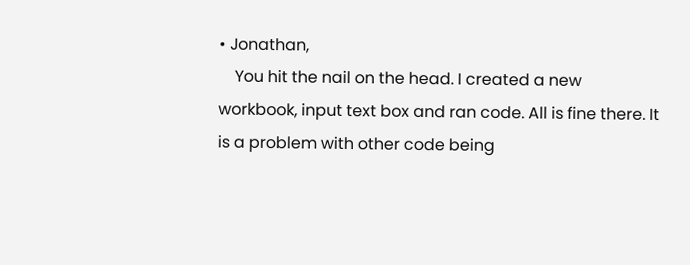• Jonathan,
    You hit the nail on the head. I created a new workbook, input text box and ran code. All is fine there. It is a problem with other code being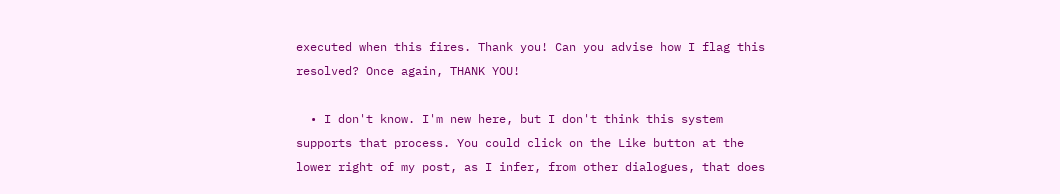executed when this fires. Thank you! Can you advise how I flag this resolved? Once again, THANK YOU!

  • I don't know. I'm new here, but I don't think this system supports that process. You could click on the Like button at the lower right of my post, as I infer, from other dialogues, that does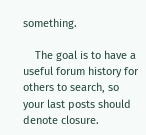something.

    The goal is to have a useful forum history for others to search, so your last posts should denote closure.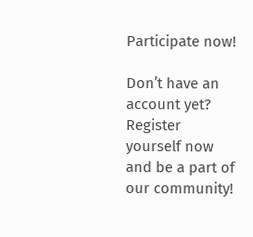Participate now!

Don’t have an account yet? Register yourself now and be a part of our community!